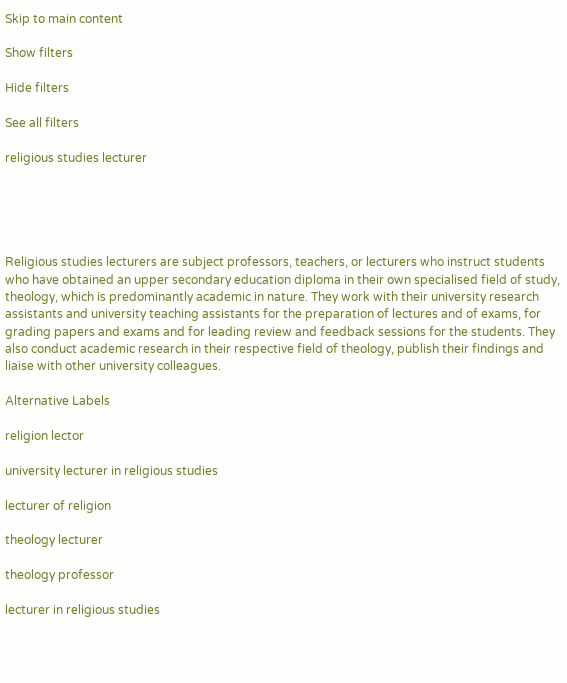Skip to main content

Show filters

Hide filters

See all filters

religious studies lecturer





Religious studies lecturers are subject professors, teachers, or lecturers who instruct students who have obtained an upper secondary education diploma in their own specialised field of study, theology, which is predominantly academic in nature. They work with their university research assistants and university teaching assistants for the preparation of lectures and of exams, for grading papers and exams and for leading review and feedback sessions for the students. They also conduct academic research in their respective field of theology, publish their findings and liaise with other university colleagues.

Alternative Labels

religion lector

university lecturer in religious studies

lecturer of religion

theology lecturer

theology professor

lecturer in religious studies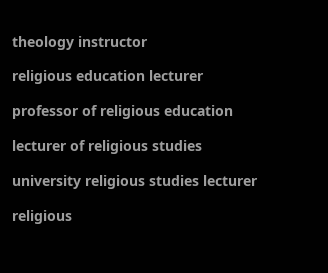theology instructor

religious education lecturer

professor of religious education

lecturer of religious studies

university religious studies lecturer

religious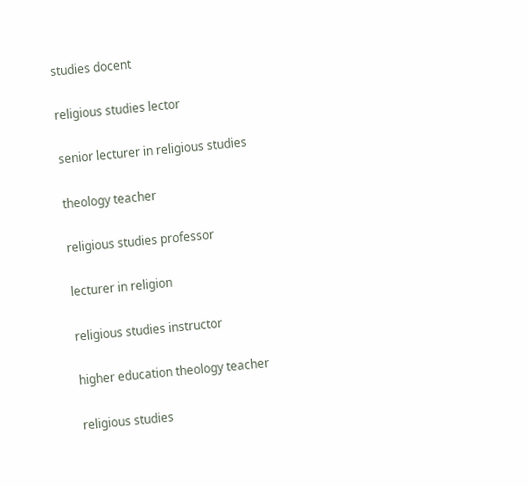studies docent

religious studies lector

senior lecturer in religious studies

theology teacher

religious studies professor

lecturer in religion

religious studies instructor

higher education theology teacher

religious studies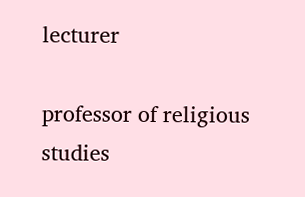lecturer

professor of religious studies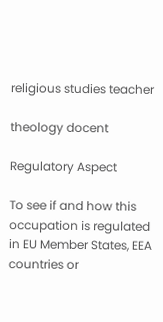religious studies teacher

theology docent

Regulatory Aspect

To see if and how this occupation is regulated in EU Member States, EEA countries or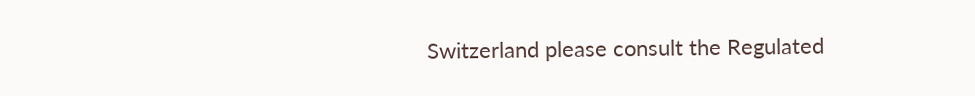Switzerland please consult the Regulated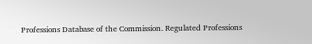Professions Database of the Commission. Regulated Professions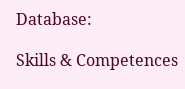Database:

Skills & Competences